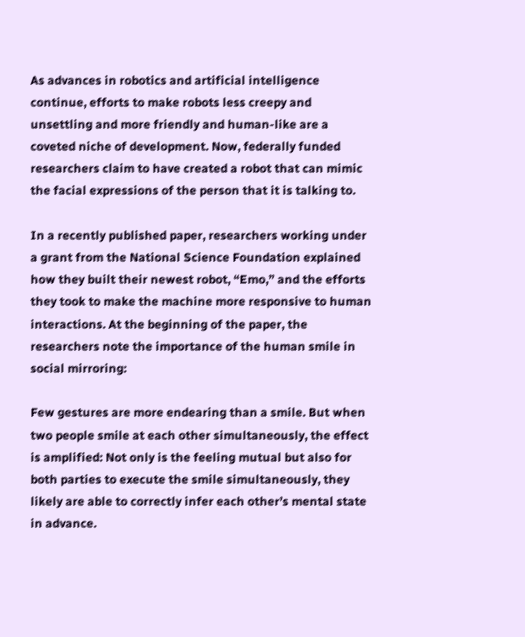As advances in robotics and artificial intelligence continue, efforts to make robots less creepy and unsettling and more friendly and human-like are a coveted niche of development. Now, federally funded researchers claim to have created a robot that can mimic the facial expressions of the person that it is talking to.

In a recently published paper, researchers working under a grant from the National Science Foundation explained how they built their newest robot, “Emo,” and the efforts they took to make the machine more responsive to human interactions. At the beginning of the paper, the researchers note the importance of the human smile in social mirroring:

Few gestures are more endearing than a smile. But when two people smile at each other simultaneously, the effect is amplified: Not only is the feeling mutual but also for both parties to execute the smile simultaneously, they likely are able to correctly infer each other’s mental state in advance.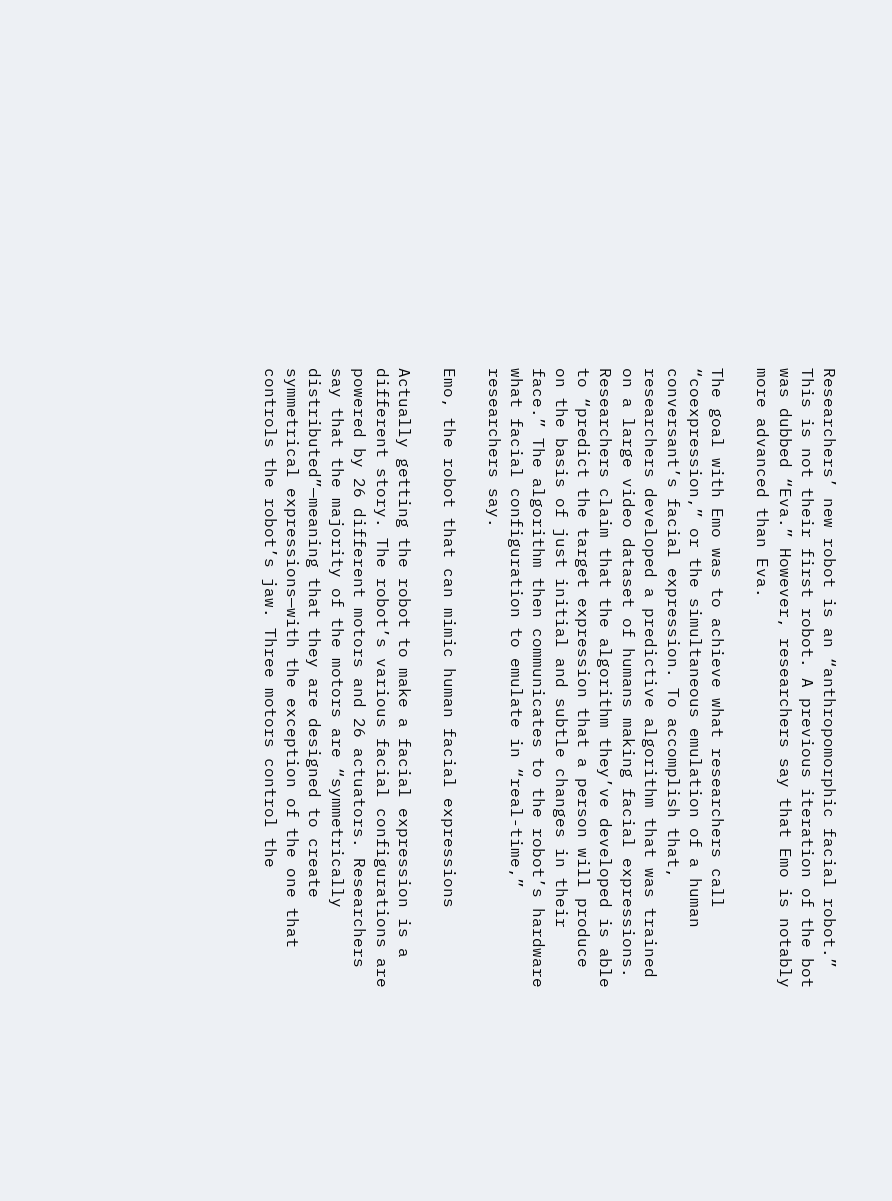Researchers’ new robot is an “anthropomorphic facial robot.” This is not their first robot. A previous iteration of the bot was dubbed “Eva.” However, researchers say that Emo is notably more advanced than Eva.

The goal with Emo was to achieve what researchers call “coexpression,” or the simultaneous emulation of a human conversant’s facial expression. To accomplish that, researchers developed a predictive algorithm that was trained on a large video dataset of humans making facial expressions. Researchers claim that the algorithm they’ve developed is able to “predict the target expression that a person will produce on the basis of just initial and subtle changes in their face.” The algorithm then communicates to the robot’s hardware what facial configuration to emulate in “real-time,” researchers say.

Emo, the robot that can mimic human facial expressions

Actually getting the robot to make a facial expression is a different story. The robot’s various facial configurations are powered by 26 different motors and 26 actuators. Researchers say that the majority of the motors are “symmetrically distributed”—meaning that they are designed to create symmetrical expressions—with the exception of the one that controls the robot’s jaw. Three motors control the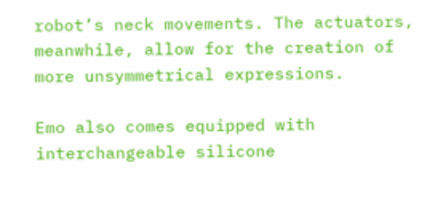robot’s neck movements. The actuators, meanwhile, allow for the creation of more unsymmetrical expressions.

Emo also comes equipped with interchangeable silicone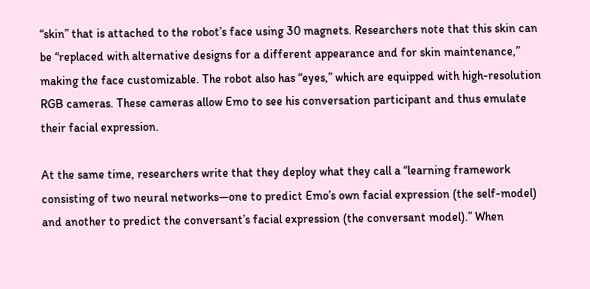“skin” that is attached to the robot’s face using 30 magnets. Researchers note that this skin can be “replaced with alternative designs for a different appearance and for skin maintenance,” making the face customizable. The robot also has “eyes,” which are equipped with high-resolution RGB cameras. These cameras allow Emo to see his conversation participant and thus emulate their facial expression.

At the same time, researchers write that they deploy what they call a “learning framework consisting of two neural networks—one to predict Emo’s own facial expression (the self-model) and another to predict the conversant’s facial expression (the conversant model).” When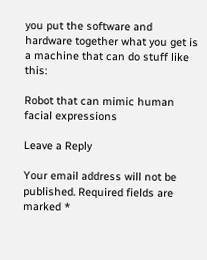you put the software and hardware together what you get is a machine that can do stuff like this:

Robot that can mimic human facial expressions

Leave a Reply

Your email address will not be published. Required fields are marked *